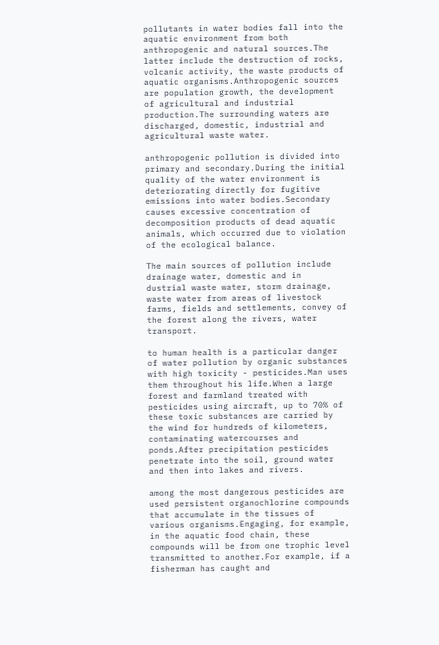pollutants in water bodies fall into the aquatic environment from both anthropogenic and natural sources.The latter include the destruction of rocks, volcanic activity, the waste products of aquatic organisms.Anthropogenic sources are population growth, the development of agricultural and industrial production.The surrounding waters are discharged, domestic, industrial and agricultural waste water.

anthropogenic pollution is divided into primary and secondary.During the initial quality of the water environment is deteriorating directly for fugitive emissions into water bodies.Secondary causes excessive concentration of decomposition products of dead aquatic animals, which occurred due to violation of the ecological balance.

The main sources of pollution include drainage water, domestic and in
dustrial waste water, storm drainage, waste water from areas of livestock farms, fields and settlements, convey of the forest along the rivers, water transport.

to human health is a particular danger of water pollution by organic substances with high toxicity - pesticides.Man uses them throughout his life.When a large forest and farmland treated with pesticides using aircraft, up to 70% of these toxic substances are carried by the wind for hundreds of kilometers, contaminating watercourses and ponds.After precipitation pesticides penetrate into the soil, ground water and then into lakes and rivers.

among the most dangerous pesticides are used persistent organochlorine compounds that accumulate in the tissues of various organisms.Engaging, for example, in the aquatic food chain, these compounds will be from one trophic level transmitted to another.For example, if a fisherman has caught and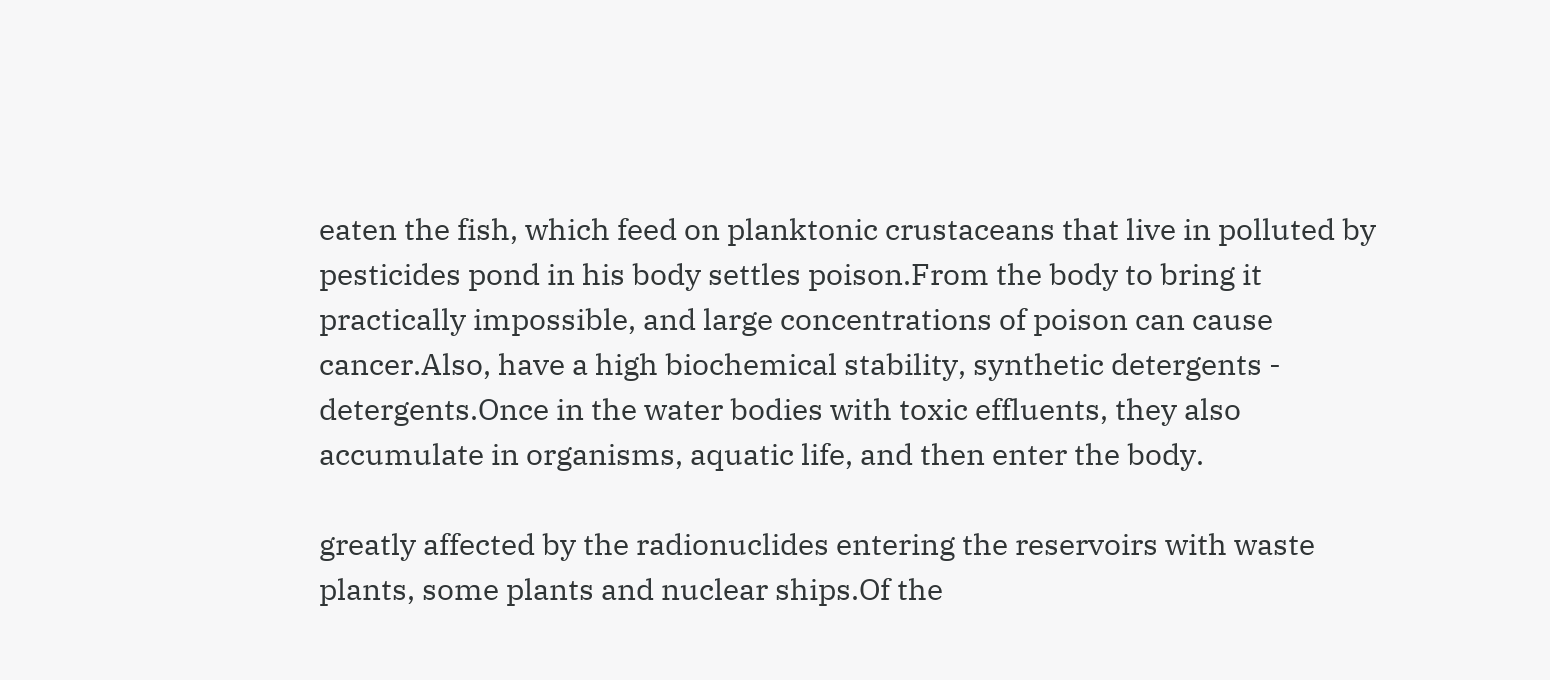eaten the fish, which feed on planktonic crustaceans that live in polluted by pesticides pond in his body settles poison.From the body to bring it practically impossible, and large concentrations of poison can cause cancer.Also, have a high biochemical stability, synthetic detergents - detergents.Once in the water bodies with toxic effluents, they also accumulate in organisms, aquatic life, and then enter the body.

greatly affected by the radionuclides entering the reservoirs with waste plants, some plants and nuclear ships.Of the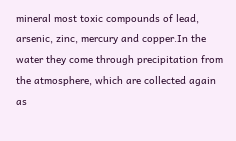mineral most toxic compounds of lead, arsenic, zinc, mercury and copper.In the water they come through precipitation from the atmosphere, which are collected again as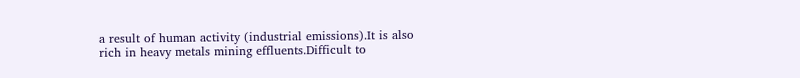a result of human activity (industrial emissions).It is also rich in heavy metals mining effluents.Difficult to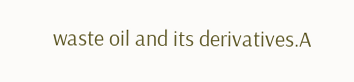waste oil and its derivatives.A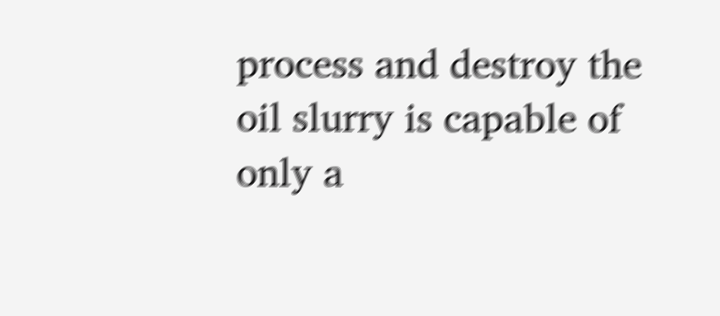process and destroy the oil slurry is capable of only a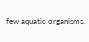few aquatic organisms.